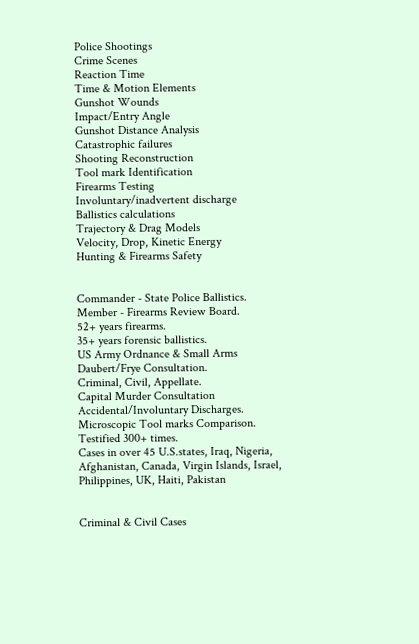Police Shootings
Crime Scenes
Reaction Time
Time & Motion Elements
Gunshot Wounds
Impact/Entry Angle
Gunshot Distance Analysis
Catastrophic failures
Shooting Reconstruction
Tool mark Identification
Firearms Testing
Involuntary/inadvertent discharge
Ballistics calculations
Trajectory & Drag Models
Velocity, Drop, Kinetic Energy
Hunting & Firearms Safety


Commander - State Police Ballistics.
Member - Firearms Review Board.
52+ years firearms.
35+ years forensic ballistics.
US Army Ordnance & Small Arms
Daubert/Frye Consultation.
Criminal, Civil, Appellate.
Capital Murder Consultation
Accidental/Involuntary Discharges.
Microscopic Tool marks Comparison.
Testified 300+ times.
Cases in over 45 U.S.states, Iraq, Nigeria, Afghanistan, Canada, Virgin Islands, Israel, Philippines, UK, Haiti, Pakistan


Criminal & Civil Cases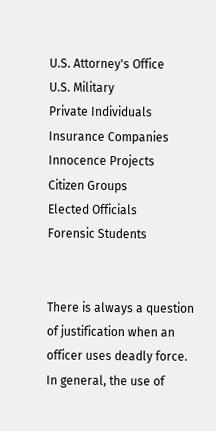U.S. Attorney's Office
U.S. Military
Private Individuals
Insurance Companies
Innocence Projects
Citizen Groups
Elected Officials
Forensic Students


There is always a question of justification when an officer uses deadly force. In general, the use of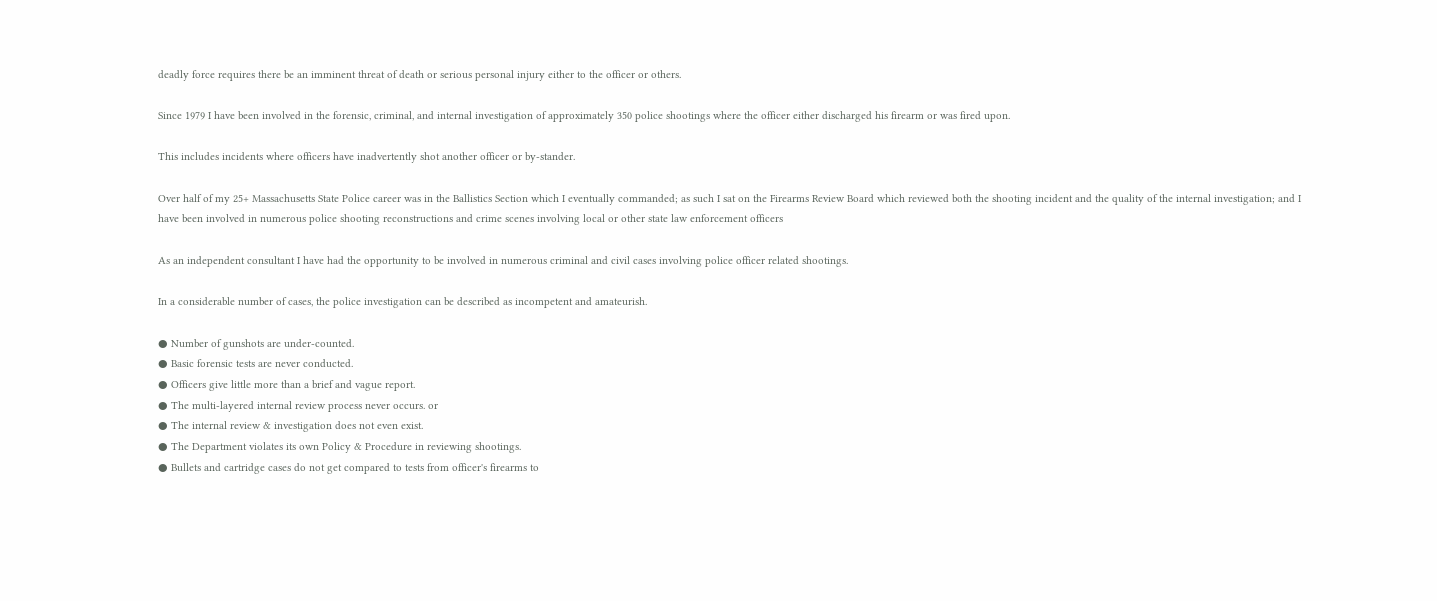deadly force requires there be an imminent threat of death or serious personal injury either to the officer or others.

Since 1979 I have been involved in the forensic, criminal, and internal investigation of approximately 350 police shootings where the officer either discharged his firearm or was fired upon.

This includes incidents where officers have inadvertently shot another officer or by-stander.

Over half of my 25+ Massachusetts State Police career was in the Ballistics Section which I eventually commanded; as such I sat on the Firearms Review Board which reviewed both the shooting incident and the quality of the internal investigation; and I have been involved in numerous police shooting reconstructions and crime scenes involving local or other state law enforcement officers

As an independent consultant I have had the opportunity to be involved in numerous criminal and civil cases involving police officer related shootings.

In a considerable number of cases, the police investigation can be described as incompetent and amateurish.

● Number of gunshots are under-counted.
● Basic forensic tests are never conducted.
● Officers give little more than a brief and vague report.
● The multi-layered internal review process never occurs. or
● The internal review & investigation does not even exist.
● The Department violates its own Policy & Procedure in reviewing shootings.
● Bullets and cartridge cases do not get compared to tests from officer's firearms to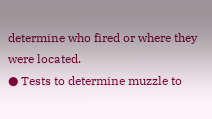determine who fired or where they were located.
● Tests to determine muzzle to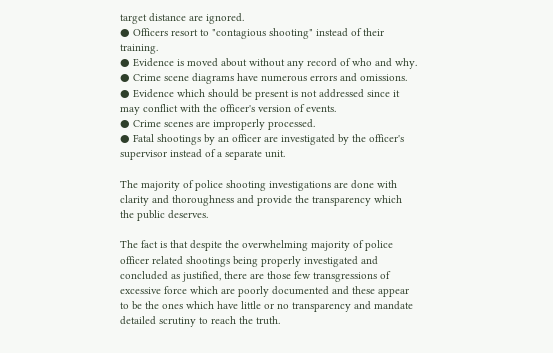target distance are ignored.
● Officers resort to "contagious shooting" instead of their training.
● Evidence is moved about without any record of who and why.
● Crime scene diagrams have numerous errors and omissions.
● Evidence which should be present is not addressed since it may conflict with the officer's version of events.
● Crime scenes are improperly processed.
● Fatal shootings by an officer are investigated by the officer's supervisor instead of a separate unit.

The majority of police shooting investigations are done with clarity and thoroughness and provide the transparency which the public deserves.

The fact is that despite the overwhelming majority of police officer related shootings being properly investigated and concluded as justified, there are those few transgressions of excessive force which are poorly documented and these appear to be the ones which have little or no transparency and mandate detailed scrutiny to reach the truth.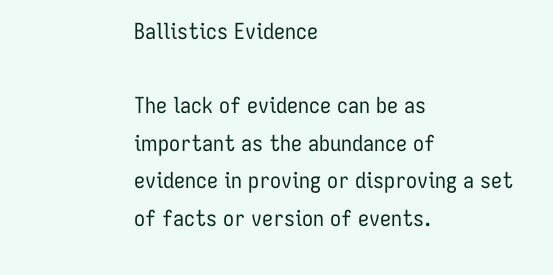Ballistics Evidence

The lack of evidence can be as important as the abundance of evidence in proving or disproving a set of facts or version of events.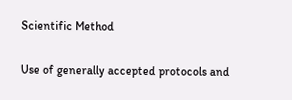Scientific Method

Use of generally accepted protocols and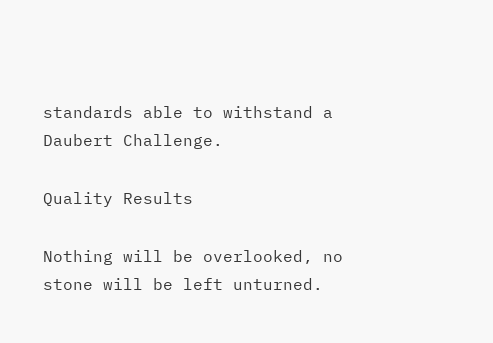standards able to withstand a Daubert Challenge.

Quality Results

Nothing will be overlooked, no stone will be left unturned.